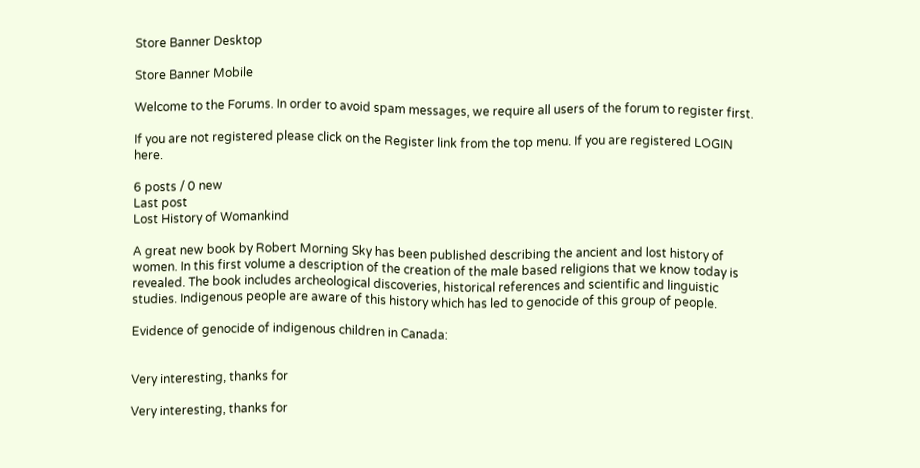Store Banner Desktop

Store Banner Mobile

Welcome to the Forums. In order to avoid spam messages, we require all users of the forum to register first.

If you are not registered please click on the Register link from the top menu. If you are registered LOGIN here.

6 posts / 0 new
Last post
Lost History of Womankind

A great new book by Robert Morning Sky has been published describing the ancient and lost history of women. In this first volume a description of the creation of the male based religions that we know today is revealed. The book includes archeological discoveries, historical references and scientific and linguistic studies. Indigenous people are aware of this history which has led to genocide of this group of people.

Evidence of genocide of indigenous children in Canada:


Very interesting, thanks for

Very interesting, thanks for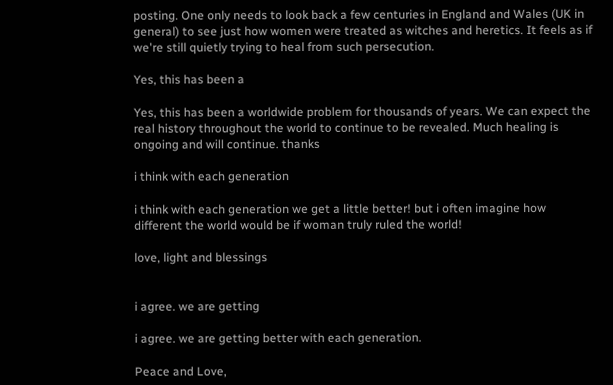posting. One only needs to look back a few centuries in England and Wales (UK in general) to see just how women were treated as witches and heretics. It feels as if we're still quietly trying to heal from such persecution.

Yes, this has been a

Yes, this has been a worldwide problem for thousands of years. We can expect the real history throughout the world to continue to be revealed. Much healing is ongoing and will continue. thanks

i think with each generation

i think with each generation we get a little better! but i often imagine how different the world would be if woman truly ruled the world!

love, light and blessings


i agree. we are getting

i agree. we are getting better with each generation.

Peace and Love,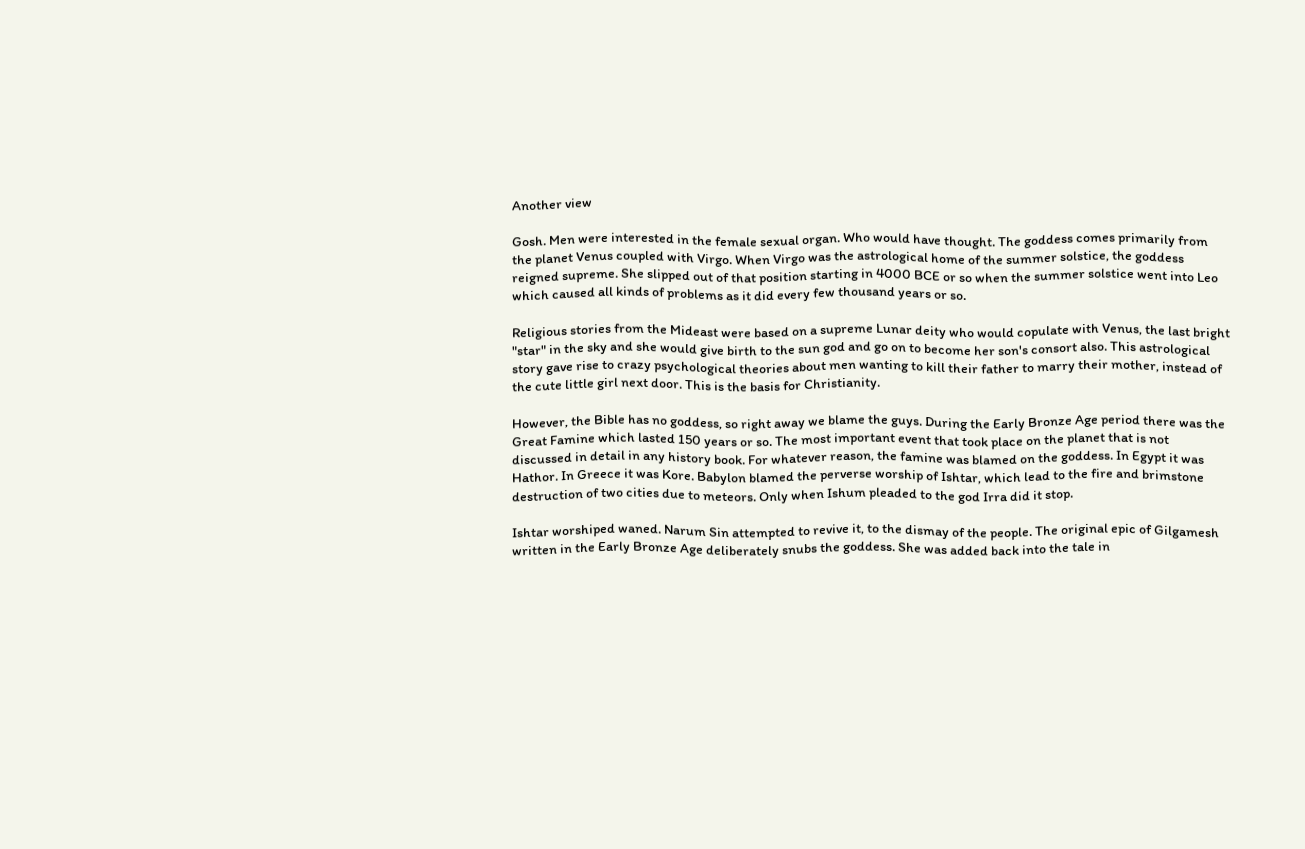Another view

Gosh. Men were interested in the female sexual organ. Who would have thought. The goddess comes primarily from the planet Venus coupled with Virgo. When Virgo was the astrological home of the summer solstice, the goddess reigned supreme. She slipped out of that position starting in 4000 BCE or so when the summer solstice went into Leo which caused all kinds of problems as it did every few thousand years or so.

Religious stories from the Mideast were based on a supreme Lunar deity who would copulate with Venus, the last bright "star" in the sky and she would give birth to the sun god and go on to become her son's consort also. This astrological story gave rise to crazy psychological theories about men wanting to kill their father to marry their mother, instead of the cute little girl next door. This is the basis for Christianity.

However, the Bible has no goddess, so right away we blame the guys. During the Early Bronze Age period there was the Great Famine which lasted 150 years or so. The most important event that took place on the planet that is not discussed in detail in any history book. For whatever reason, the famine was blamed on the goddess. In Egypt it was Hathor. In Greece it was Kore. Babylon blamed the perverse worship of Ishtar, which lead to the fire and brimstone destruction of two cities due to meteors. Only when Ishum pleaded to the god Irra did it stop.

Ishtar worshiped waned. Narum Sin attempted to revive it, to the dismay of the people. The original epic of Gilgamesh written in the Early Bronze Age deliberately snubs the goddess. She was added back into the tale in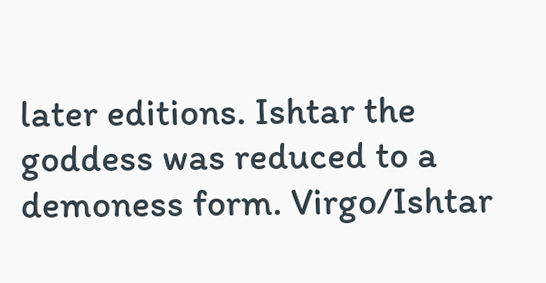later editions. Ishtar the goddess was reduced to a demoness form. Virgo/Ishtar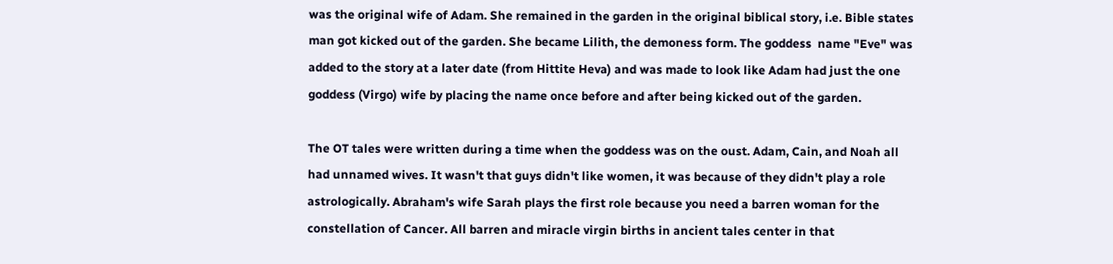was the original wife of Adam. She remained in the garden in the original biblical story, i.e. Bible states man got kicked out of the garden. She became Lilith, the demoness form. The goddess  name "Eve" was added to the story at a later date (from Hittite Heva) and was made to look like Adam had just the one goddess (Virgo) wife by placing the name once before and after being kicked out of the garden.

The OT tales were written during a time when the goddess was on the oust. Adam, Cain, and Noah all had unnamed wives. It wasn't that guys didn't like women, it was because of they didn't play a role astrologically. Abraham's wife Sarah plays the first role because you need a barren woman for the constellation of Cancer. All barren and miracle virgin births in ancient tales center in that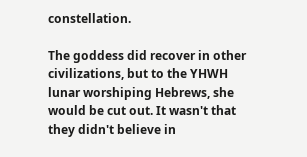constellation.

The goddess did recover in other civilizations, but to the YHWH lunar worshiping Hebrews, she would be cut out. It wasn't that they didn't believe in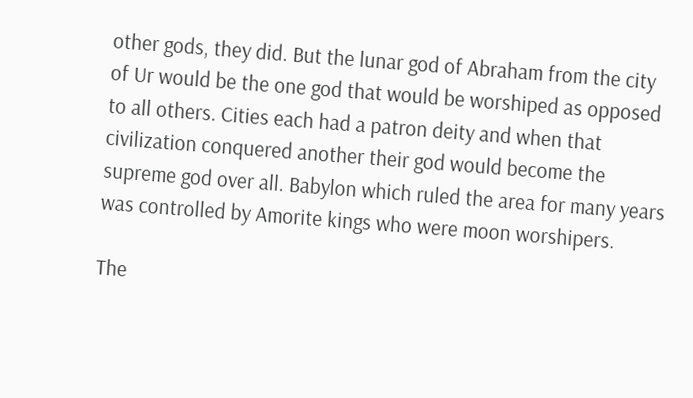other gods, they did. But the lunar god of Abraham from the city of Ur would be the one god that would be worshiped as opposed to all others. Cities each had a patron deity and when that civilization conquered another their god would become the supreme god over all. Babylon which ruled the area for many years was controlled by Amorite kings who were moon worshipers.

The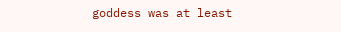goddess was at least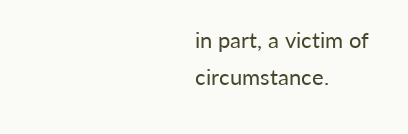in part, a victim of circumstance.